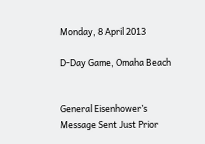Monday, 8 April 2013

D-Day Game, Omaha Beach


General Eisenhower’s Message Sent Just Prior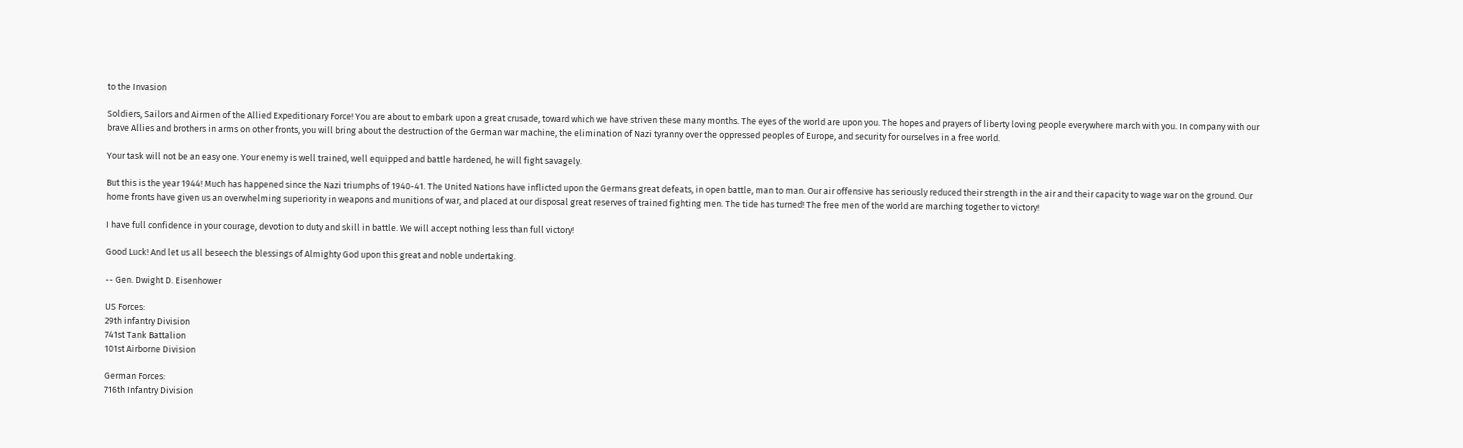to the Invasion

Soldiers, Sailors and Airmen of the Allied Expeditionary Force! You are about to embark upon a great crusade, toward which we have striven these many months. The eyes of the world are upon you. The hopes and prayers of liberty loving people everywhere march with you. In company with our brave Allies and brothers in arms on other fronts, you will bring about the destruction of the German war machine, the elimination of Nazi tyranny over the oppressed peoples of Europe, and security for ourselves in a free world.

Your task will not be an easy one. Your enemy is well trained, well equipped and battle hardened, he will fight savagely.

But this is the year 1944! Much has happened since the Nazi triumphs of 1940-41. The United Nations have inflicted upon the Germans great defeats, in open battle, man to man. Our air offensive has seriously reduced their strength in the air and their capacity to wage war on the ground. Our home fronts have given us an overwhelming superiority in weapons and munitions of war, and placed at our disposal great reserves of trained fighting men. The tide has turned! The free men of the world are marching together to victory!

I have full confidence in your courage, devotion to duty and skill in battle. We will accept nothing less than full victory!

Good Luck! And let us all beseech the blessings of Almighty God upon this great and noble undertaking.

-- Gen. Dwight D. Eisenhower

US Forces:
29th infantry Division
741st Tank Battalion
101st Airborne Division

German Forces:
716th Infantry Division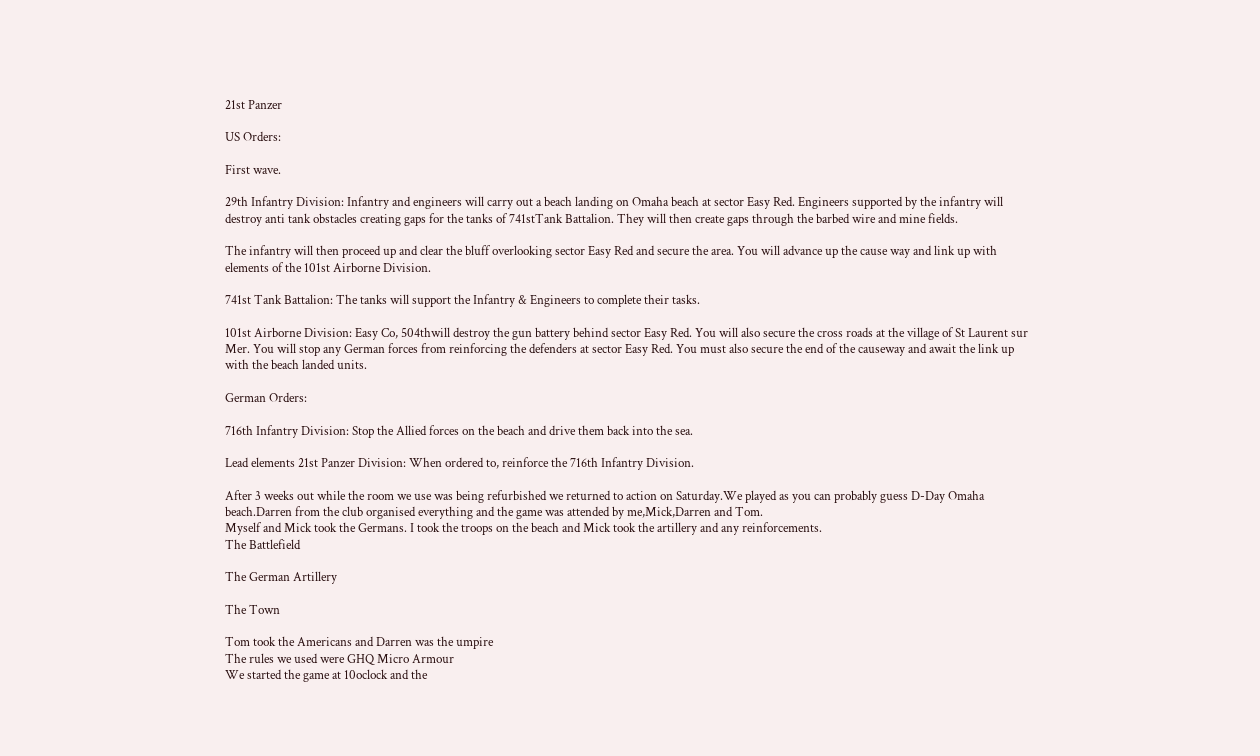21st Panzer

US Orders:

First wave.

29th Infantry Division: Infantry and engineers will carry out a beach landing on Omaha beach at sector Easy Red. Engineers supported by the infantry will destroy anti tank obstacles creating gaps for the tanks of 741stTank Battalion. They will then create gaps through the barbed wire and mine fields.

The infantry will then proceed up and clear the bluff overlooking sector Easy Red and secure the area. You will advance up the cause way and link up with elements of the 101st Airborne Division.

741st Tank Battalion: The tanks will support the Infantry & Engineers to complete their tasks.

101st Airborne Division: Easy Co, 504thwill destroy the gun battery behind sector Easy Red. You will also secure the cross roads at the village of St Laurent sur Mer. You will stop any German forces from reinforcing the defenders at sector Easy Red. You must also secure the end of the causeway and await the link up with the beach landed units.

German Orders:

716th Infantry Division: Stop the Allied forces on the beach and drive them back into the sea.

Lead elements 21st Panzer Division: When ordered to, reinforce the 716th Infantry Division.

After 3 weeks out while the room we use was being refurbished we returned to action on Saturday.We played as you can probably guess D-Day Omaha beach.Darren from the club organised everything and the game was attended by me,Mick,Darren and Tom.
Myself and Mick took the Germans. I took the troops on the beach and Mick took the artillery and any reinforcements.
The Battlefield

The German Artillery

The Town

Tom took the Americans and Darren was the umpire
The rules we used were GHQ Micro Armour
We started the game at 10oclock and the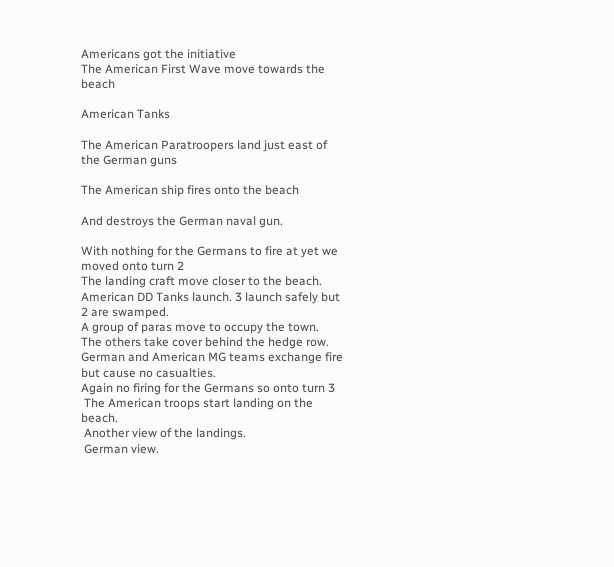Americans got the initiative
The American First Wave move towards the beach

American Tanks

The American Paratroopers land just east of the German guns

The American ship fires onto the beach

And destroys the German naval gun.

With nothing for the Germans to fire at yet we moved onto turn 2
The landing craft move closer to the beach.
American DD Tanks launch. 3 launch safely but 2 are swamped.
A group of paras move to occupy the town.
The others take cover behind the hedge row.
German and American MG teams exchange fire but cause no casualties.
Again no firing for the Germans so onto turn 3
 The American troops start landing on the beach.
 Another view of the landings.
 German view.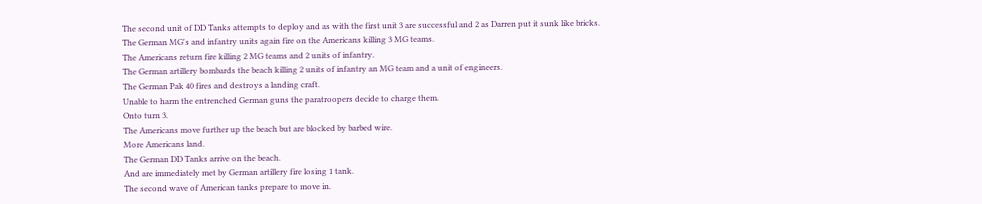The second unit of DD Tanks attempts to deploy and as with the first unit 3 are successful and 2 as Darren put it sunk like bricks.
The German MG's and infantry units again fire on the Americans killing 3 MG teams.
The Americans return fire killing 2 MG teams and 2 units of infantry.
The German artillery bombards the beach killing 2 units of infantry an MG team and a unit of engineers.
The German Pak 40 fires and destroys a landing craft.
Unable to harm the entrenched German guns the paratroopers decide to charge them.
Onto turn 3.
The Americans move further up the beach but are blocked by barbed wire.
More Americans land.
The German DD Tanks arrive on the beach.
And are immediately met by German artillery fire losing 1 tank.
The second wave of American tanks prepare to move in.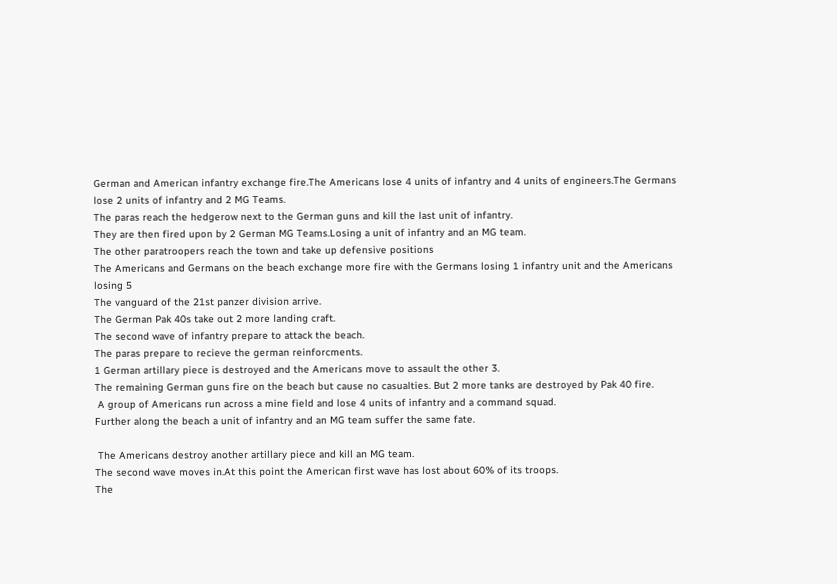German and American infantry exchange fire.The Americans lose 4 units of infantry and 4 units of engineers.The Germans lose 2 units of infantry and 2 MG Teams.
The paras reach the hedgerow next to the German guns and kill the last unit of infantry.
They are then fired upon by 2 German MG Teams.Losing a unit of infantry and an MG team.
The other paratroopers reach the town and take up defensive positions
The Americans and Germans on the beach exchange more fire with the Germans losing 1 infantry unit and the Americans losing 5
The vanguard of the 21st panzer division arrive.
The German Pak 40s take out 2 more landing craft.
The second wave of infantry prepare to attack the beach.
The paras prepare to recieve the german reinforcments.
1 German artillary piece is destroyed and the Americans move to assault the other 3.
The remaining German guns fire on the beach but cause no casualties. But 2 more tanks are destroyed by Pak 40 fire.
 A group of Americans run across a mine field and lose 4 units of infantry and a command squad.
Further along the beach a unit of infantry and an MG team suffer the same fate.

 The Americans destroy another artillary piece and kill an MG team.
The second wave moves in.At this point the American first wave has lost about 60% of its troops.
The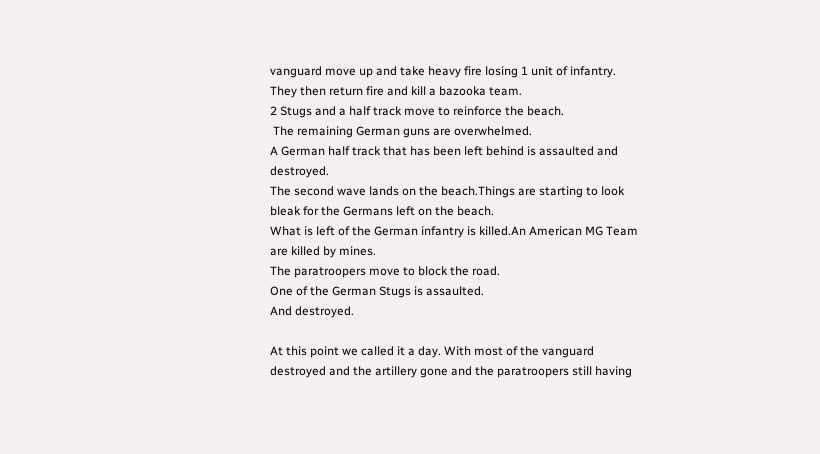vanguard move up and take heavy fire losing 1 unit of infantry.
They then return fire and kill a bazooka team.
2 Stugs and a half track move to reinforce the beach.
 The remaining German guns are overwhelmed.
A German half track that has been left behind is assaulted and destroyed.
The second wave lands on the beach.Things are starting to look bleak for the Germans left on the beach.
What is left of the German infantry is killed.An American MG Team are killed by mines.
The paratroopers move to block the road.
One of the German Stugs is assaulted.
And destroyed.

At this point we called it a day. With most of the vanguard destroyed and the artillery gone and the paratroopers still having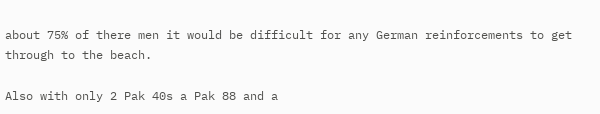about 75% of there men it would be difficult for any German reinforcements to get through to the beach.

Also with only 2 Pak 40s a Pak 88 and a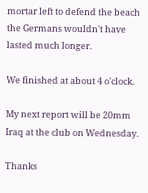mortar left to defend the beach the Germans wouldn't have lasted much longer.

We finished at about 4 o'clock.

My next report will be 20mm Iraq at the club on Wednesday.

Thanks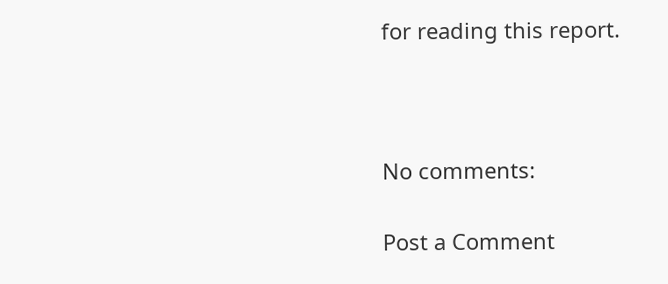for reading this report.



No comments:

Post a Comment